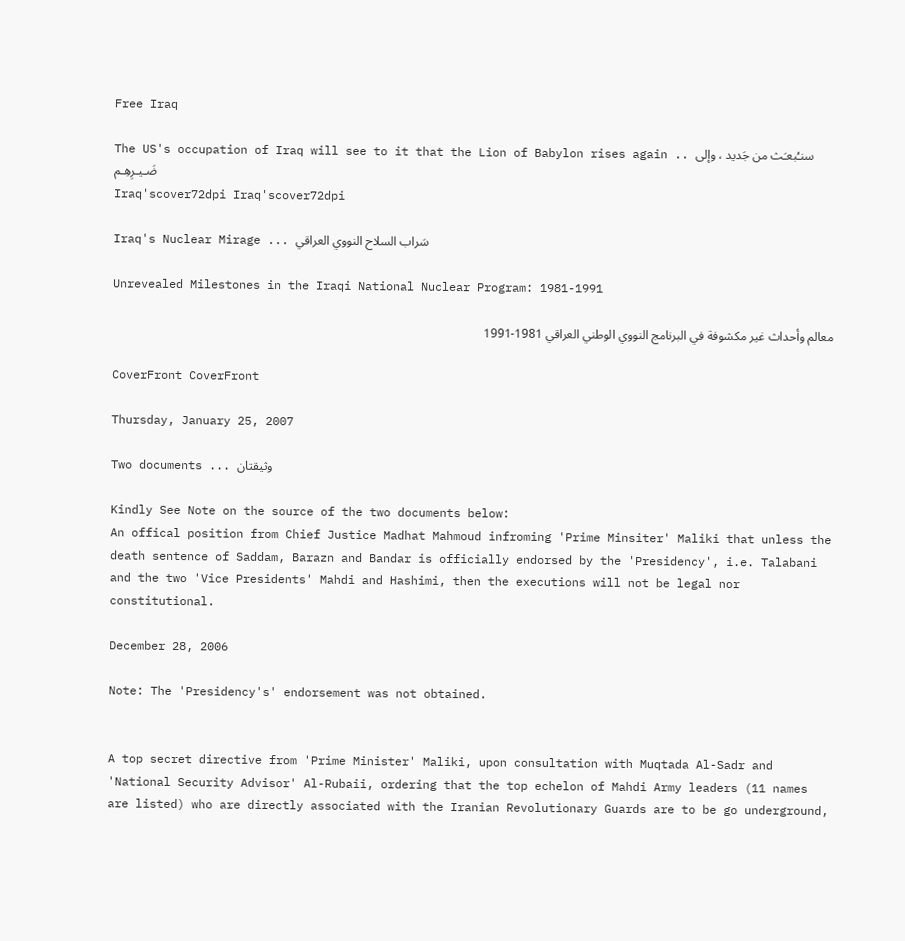Free Iraq

The US's occupation of Iraq will see to it that the Lion of Babylon rises again .. سنـُبعـَث من جَديد ، وإلى ضَـيـرِهِـم
Iraq'scover72dpi Iraq'scover72dpi

Iraq's Nuclear Mirage ... سَراب السلاح النووي العراقي

Unrevealed Milestones in the Iraqi National Nuclear Program: 1981-1991

معالم وأحداث غير مكشوفة في البرنامج النووي الوطني العراقي 1981-1991

CoverFront CoverFront

Thursday, January 25, 2007

Two documents ... وثيقتان

Kindly See Note on the source of the two documents below:
An offical position from Chief Justice Madhat Mahmoud infroming 'Prime Minsiter' Maliki that unless the death sentence of Saddam, Barazn and Bandar is officially endorsed by the 'Presidency', i.e. Talabani and the two 'Vice Presidents' Mahdi and Hashimi, then the executions will not be legal nor constitutional.

December 28, 2006

Note: The 'Presidency's' endorsement was not obtained.


A top secret directive from 'Prime Minister' Maliki, upon consultation with Muqtada Al-Sadr and 'National Security Advisor' Al-Rubaii, ordering that the top echelon of Mahdi Army leaders (11 names are listed) who are directly associated with the Iranian Revolutionary Guards are to be go underground,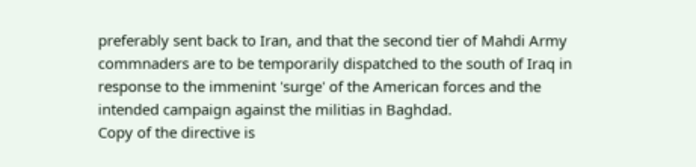preferably sent back to Iran, and that the second tier of Mahdi Army commnaders are to be temporarily dispatched to the south of Iraq in response to the immenint 'surge' of the American forces and the intended campaign against the militias in Baghdad.
Copy of the directive is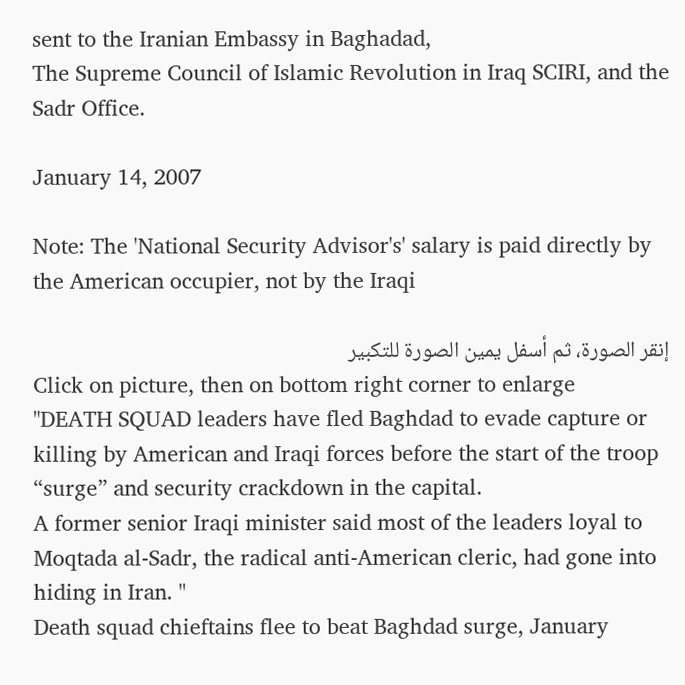sent to the Iranian Embassy in Baghadad,
The Supreme Council of Islamic Revolution in Iraq SCIRI, and the Sadr Office.

January 14, 2007

Note: The 'National Security Advisor's' salary is paid directly by the American occupier, not by the Iraqi

إنقر الصورة، ثم أسفل يمين الصورة للتكبير
Click on picture, then on bottom right corner to enlarge
"DEATH SQUAD leaders have fled Baghdad to evade capture or killing by American and Iraqi forces before the start of the troop “surge” and security crackdown in the capital.
A former senior Iraqi minister said most of the leaders loyal to Moqtada al-Sadr, the radical anti-American cleric, had gone into hiding in Iran. "
Death squad chieftains flee to beat Baghdad surge, January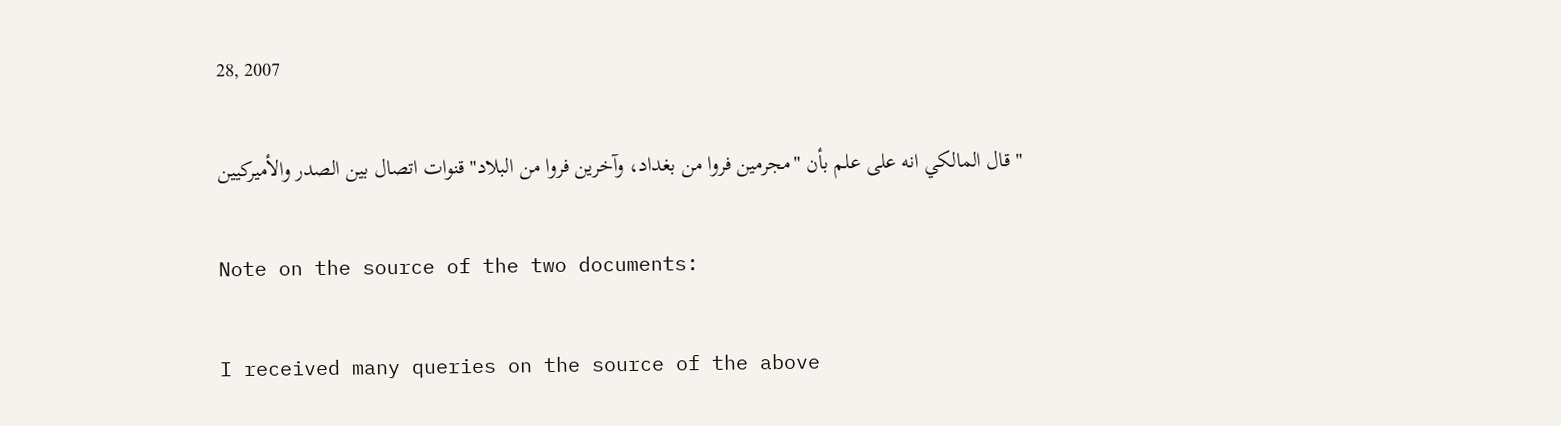28, 2007

"قال المالكي انه على علم بأن "مجرمين فروا من بغداد، وآخرين فروا من البلاد" قنوات اتصال بين الصدر والأميركيين

Note on the source of the two documents:

I received many queries on the source of the above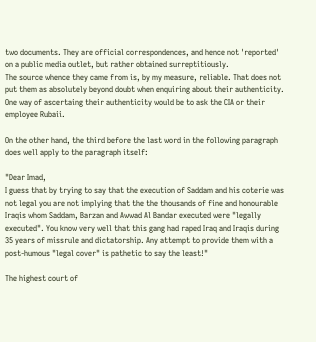two documents. They are official correspondences, and hence not 'reported' on a public media outlet, but rather obtained surreptitiously.
The source whence they came from is, by my measure, reliable. That does not put them as absolutely beyond doubt when enquiring about their authenticity. One way of ascertaing their authenticity would be to ask the CIA or their employee Rubaii.

On the other hand, the third before the last word in the following paragraph does well apply to the paragraph itself:

"Dear Imad,
I guess that by trying to say that the execution of Saddam and his coterie was not legal you are not implying that the the thousands of fine and honourable Iraqis whom Saddam, Barzan and Awwad Al Bandar executed were "legally executed". You know very well that this gang had raped Iraq and Iraqis during 35 years of missrule and dictatorship. Any attempt to provide them with a post-humous "legal cover" is pathetic to say the least!"

The highest court of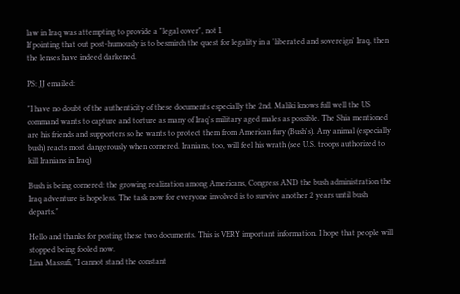law in Iraq was attempting to provide a "legal cover", not I.
If pointing that out post-humously is to besmirch the quest for legality in a 'liberated and sovereign' Iraq, then the lenses have indeed darkened.

PS: JJ emailed:

"I have no doubt of the authenticity of these documents especially the 2nd. Maliki knows full well the US command wants to capture and torture as many of Iraq's military aged males as possible. The Shia mentioned are his friends and supporters so he wants to protect them from American fury (Bush's). Any animal (especially bush) reacts most dangerously when cornered. Iranians, too, will feel his wrath (see U.S. troops authorized to kill Iranians in Iraq)

Bush is being cornered: the growing realization among Americans, Congress AND the bush administration the Iraq adventure is hopeless. The task now for everyone involved is to survive another 2 years until bush departs."

Hello and thanks for posting these two documents. This is VERY important information. I hope that people will stopped being fooled now.
Lina Massufi, "I cannot stand the constant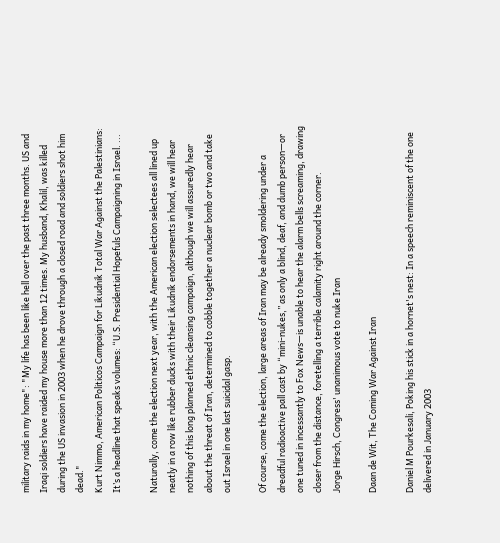military raids in my home": "My life has been like hell over the past three months. US and Iraqi soldiers have raided my house more than 12 times. My husband, Khalil, was killed during the US invasion in 2003 when he drove through a closed road and soldiers shot him dead."
Kurt Nimmo, American Politicos Campaign for Likudnik Total War Against the Palestinians: It’s a headline that speaks volumes: “U.S. Presidential Hopefuls Campaigning in Israel. ...

Naturally, come the election next year, with the American election selectees all lined up neatly in a row like rubber ducks with their Likudnik endorsements in hand, we will hear nothing of this long planned ethnic cleansing campaign, although we will assuredly hear about the threat of Iran, determined to cobble together a nuclear bomb or two and take out Israel in one last suicidal gasp.

Of course, come the election, large areas of Iran may be already smoldering under a dreadful radioactive pall cast by “mini-nukes,” as only a blind, deaf, and dumb person—or one tuned in incessantly to Fox News—is unable to hear the alarm bells screaming, drawing closer from the distance, foretelling a terrible calamity right around the corner.
Jorge Hirsch, Congress' unanimous vote to nuke Iran

Daan de Wit, The Coming War Against Iran

Daniel M Pourkesali, Poking his stick in a hornet's nest: In a speech reminiscent of the one delivered in January 2003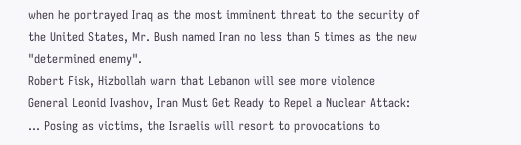when he portrayed Iraq as the most imminent threat to the security of the United States, Mr. Bush named Iran no less than 5 times as the new "determined enemy".
Robert Fisk, Hizbollah warn that Lebanon will see more violence
General Leonid Ivashov, Iran Must Get Ready to Repel a Nuclear Attack: ... Posing as victims, the Israelis will resort to provocations to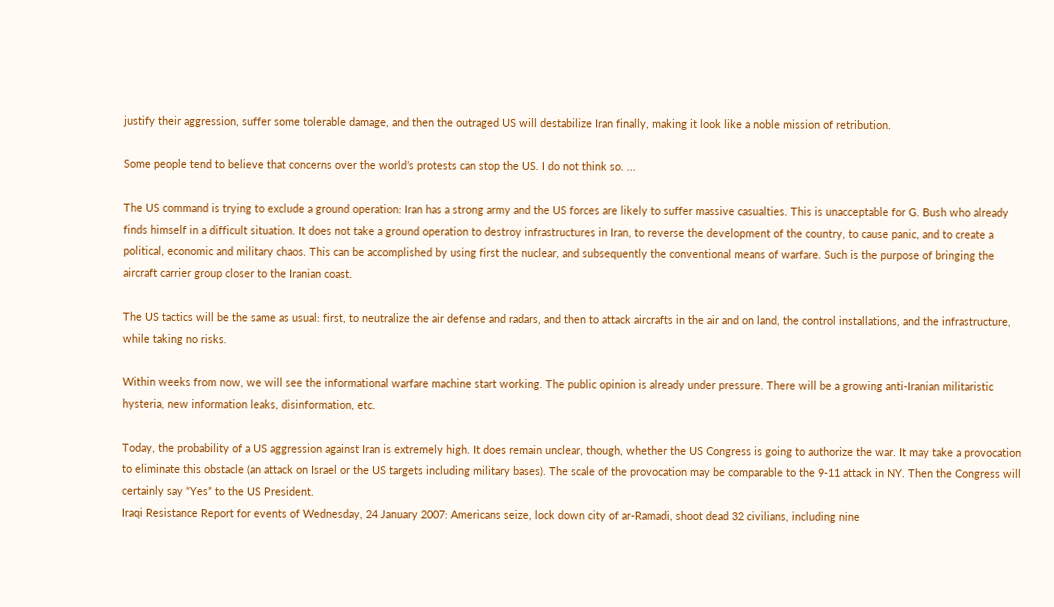justify their aggression, suffer some tolerable damage, and then the outraged US will destabilize Iran finally, making it look like a noble mission of retribution.

Some people tend to believe that concerns over the world’s protests can stop the US. I do not think so. ...

The US command is trying to exclude a ground operation: Iran has a strong army and the US forces are likely to suffer massive casualties. This is unacceptable for G. Bush who already finds himself in a difficult situation. It does not take a ground operation to destroy infrastructures in Iran, to reverse the development of the country, to cause panic, and to create a political, economic and military chaos. This can be accomplished by using first the nuclear, and subsequently the conventional means of warfare. Such is the purpose of bringing the aircraft carrier group closer to the Iranian coast.

The US tactics will be the same as usual: first, to neutralize the air defense and radars, and then to attack aircrafts in the air and on land, the control installations, and the infrastructure, while taking no risks.

Within weeks from now, we will see the informational warfare machine start working. The public opinion is already under pressure. There will be a growing anti-Iranian militaristic hysteria, new information leaks, disinformation, etc.

Today, the probability of a US aggression against Iran is extremely high. It does remain unclear, though, whether the US Congress is going to authorize the war. It may take a provocation to eliminate this obstacle (an attack on Israel or the US targets including military bases). The scale of the provocation may be comparable to the 9-11 attack in NY. Then the Congress will certainly say “Yes” to the US President.
Iraqi Resistance Report for events of Wednesday, 24 January 2007: Americans seize, lock down city of ar-Ramadi, shoot dead 32 civilians, including nine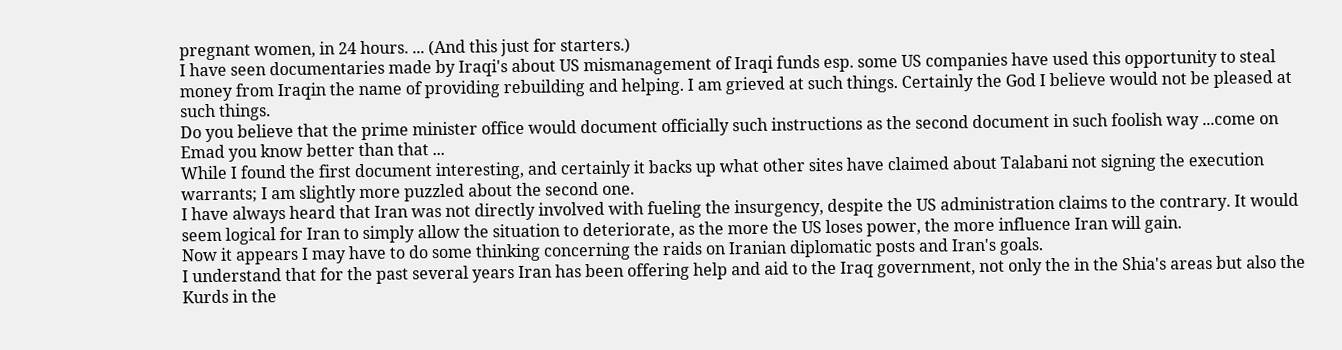pregnant women, in 24 hours. ... (And this just for starters.)
I have seen documentaries made by Iraqi's about US mismanagement of Iraqi funds esp. some US companies have used this opportunity to steal money from Iraqin the name of providing rebuilding and helping. I am grieved at such things. Certainly the God I believe would not be pleased at such things.
Do you believe that the prime minister office would document officially such instructions as the second document in such foolish way ...come on Emad you know better than that ...
While I found the first document interesting, and certainly it backs up what other sites have claimed about Talabani not signing the execution warrants; I am slightly more puzzled about the second one.
I have always heard that Iran was not directly involved with fueling the insurgency, despite the US administration claims to the contrary. It would seem logical for Iran to simply allow the situation to deteriorate, as the more the US loses power, the more influence Iran will gain.
Now it appears I may have to do some thinking concerning the raids on Iranian diplomatic posts and Iran's goals.
I understand that for the past several years Iran has been offering help and aid to the Iraq government, not only the in the Shia's areas but also the Kurds in the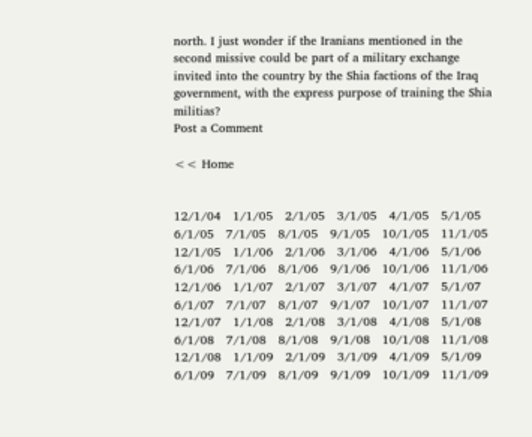north. I just wonder if the Iranians mentioned in the second missive could be part of a military exchange invited into the country by the Shia factions of the Iraq government, with the express purpose of training the Shia militias?
Post a Comment

<< Home


12/1/04   1/1/05   2/1/05   3/1/05   4/1/05   5/1/05   6/1/05   7/1/05   8/1/05   9/1/05   10/1/05   11/1/05   12/1/05   1/1/06   2/1/06   3/1/06   4/1/06   5/1/06   6/1/06   7/1/06   8/1/06   9/1/06   10/1/06   11/1/06   12/1/06   1/1/07   2/1/07   3/1/07   4/1/07   5/1/07   6/1/07   7/1/07   8/1/07   9/1/07   10/1/07   11/1/07   12/1/07   1/1/08   2/1/08   3/1/08   4/1/08   5/1/08   6/1/08   7/1/08   8/1/08   9/1/08   10/1/08   11/1/08   12/1/08   1/1/09   2/1/09   3/1/09   4/1/09   5/1/09   6/1/09   7/1/09   8/1/09   9/1/09   10/1/09   11/1/09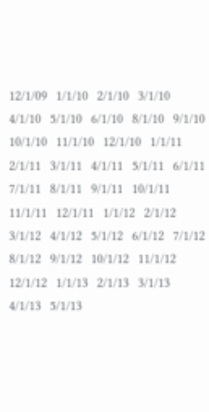12/1/09   1/1/10   2/1/10   3/1/10   4/1/10   5/1/10   6/1/10   8/1/10   9/1/10   10/1/10   11/1/10   12/1/10   1/1/11   2/1/11   3/1/11   4/1/11   5/1/11   6/1/11   7/1/11   8/1/11   9/1/11   10/1/11   11/1/11   12/1/11   1/1/12   2/1/12   3/1/12   4/1/12   5/1/12   6/1/12   7/1/12   8/1/12   9/1/12   10/1/12   11/1/12   12/1/12   1/1/13   2/1/13   3/1/13   4/1/13   5/1/13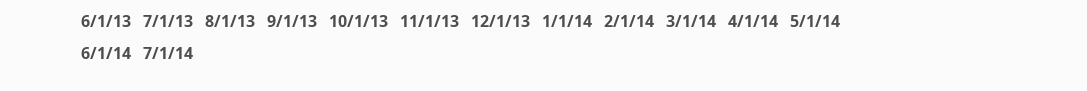6/1/13   7/1/13   8/1/13   9/1/13   10/1/13   11/1/13   12/1/13   1/1/14   2/1/14   3/1/14   4/1/14   5/1/14   6/1/14   7/1/14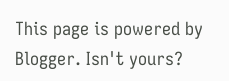This page is powered by Blogger. Isn't yours?